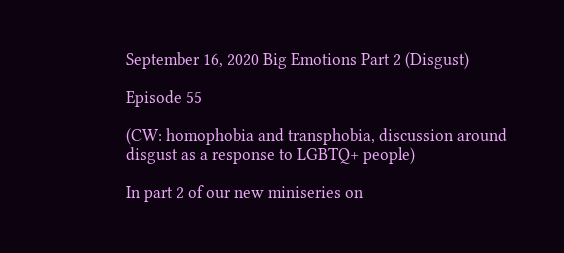September 16, 2020 Big Emotions Part 2 (Disgust)

Episode 55

(CW: homophobia and transphobia, discussion around disgust as a response to LGBTQ+ people)

In part 2 of our new miniseries on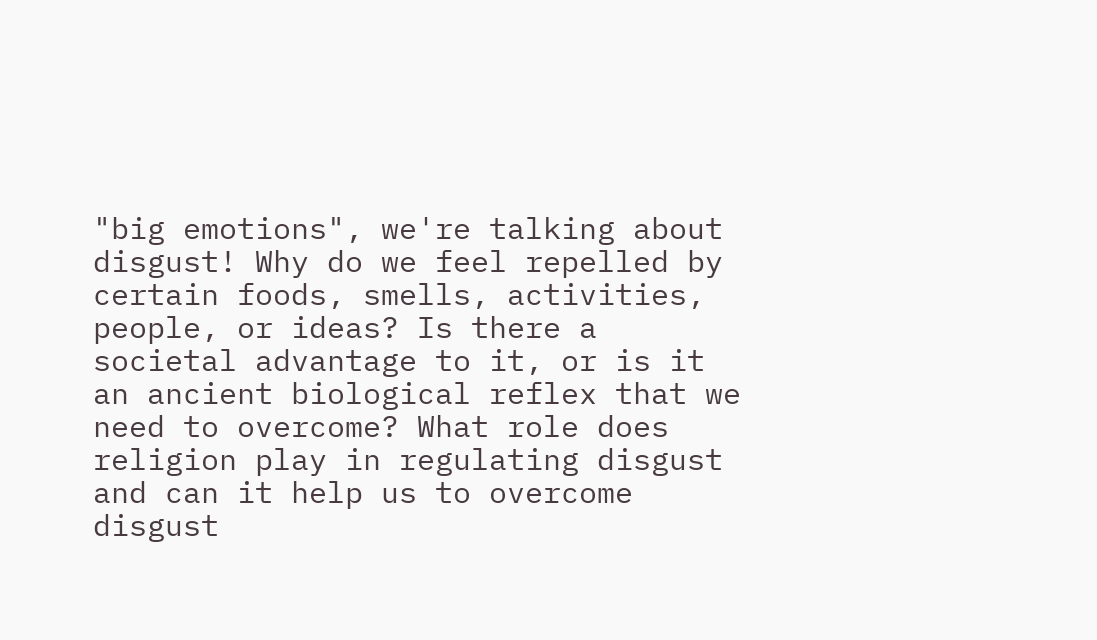"big emotions", we're talking about disgust! Why do we feel repelled by certain foods, smells, activities, people, or ideas? Is there a societal advantage to it, or is it an ancient biological reflex that we need to overcome? What role does religion play in regulating disgust and can it help us to overcome disgust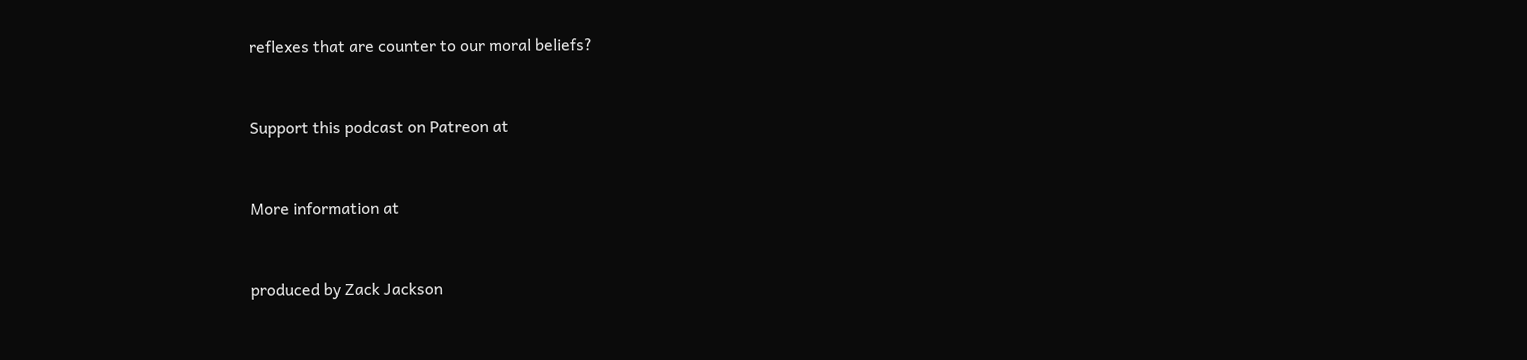reflexes that are counter to our moral beliefs?


Support this podcast on Patreon at


More information at


produced by Zack Jackson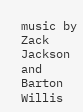music by Zack Jackson and Barton Willis